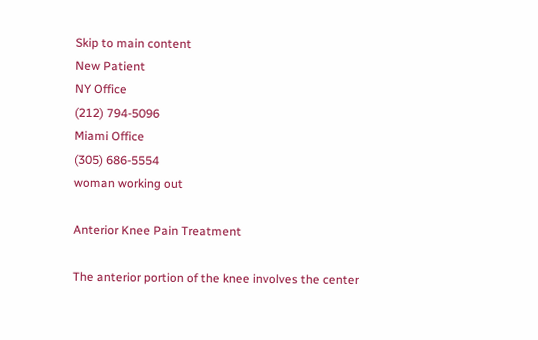Skip to main content
New Patient
NY Office
(212) 794-5096
Miami Office
(305) 686-5554
woman working out

Anterior Knee Pain Treatment

The anterior portion of the knee involves the center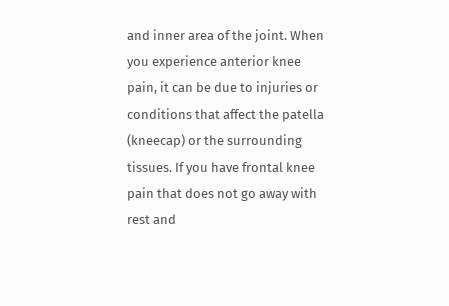and inner area of the joint. When you experience anterior knee pain, it can be due to injuries or conditions that affect the patella (kneecap) or the surrounding tissues. If you have frontal knee pain that does not go away with rest and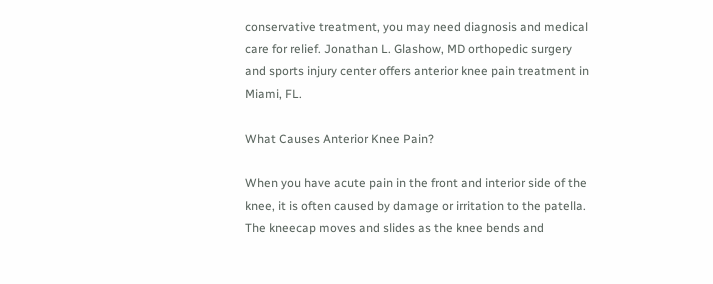conservative treatment, you may need diagnosis and medical care for relief. Jonathan L. Glashow, MD orthopedic surgery and sports injury center offers anterior knee pain treatment in Miami, FL.

What Causes Anterior Knee Pain?

When you have acute pain in the front and interior side of the knee, it is often caused by damage or irritation to the patella. The kneecap moves and slides as the knee bends and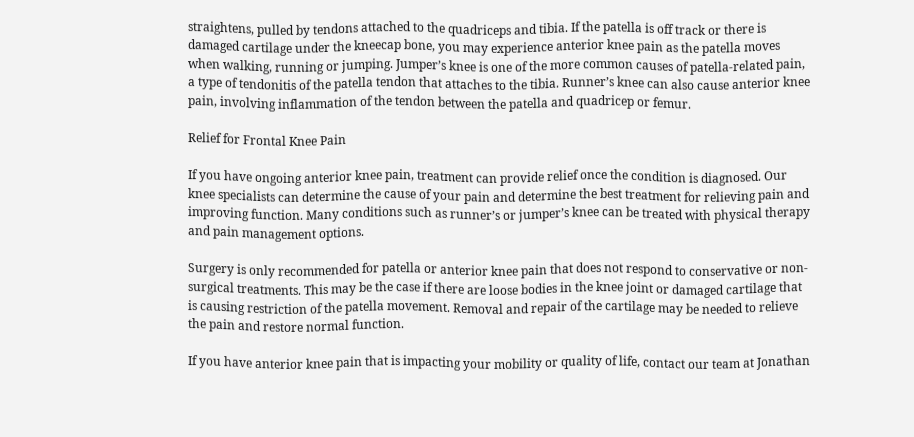straightens, pulled by tendons attached to the quadriceps and tibia. If the patella is off track or there is damaged cartilage under the kneecap bone, you may experience anterior knee pain as the patella moves when walking, running or jumping. Jumper’s knee is one of the more common causes of patella-related pain, a type of tendonitis of the patella tendon that attaches to the tibia. Runner’s knee can also cause anterior knee pain, involving inflammation of the tendon between the patella and quadricep or femur.

Relief for Frontal Knee Pain

If you have ongoing anterior knee pain, treatment can provide relief once the condition is diagnosed. Our knee specialists can determine the cause of your pain and determine the best treatment for relieving pain and improving function. Many conditions such as runner’s or jumper’s knee can be treated with physical therapy and pain management options.

Surgery is only recommended for patella or anterior knee pain that does not respond to conservative or non-surgical treatments. This may be the case if there are loose bodies in the knee joint or damaged cartilage that is causing restriction of the patella movement. Removal and repair of the cartilage may be needed to relieve the pain and restore normal function.

If you have anterior knee pain that is impacting your mobility or quality of life, contact our team at Jonathan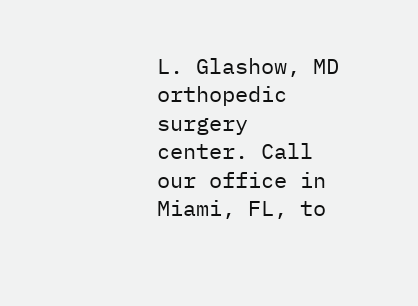L. Glashow, MD orthopedic surgery center. Call our office in Miami, FL, to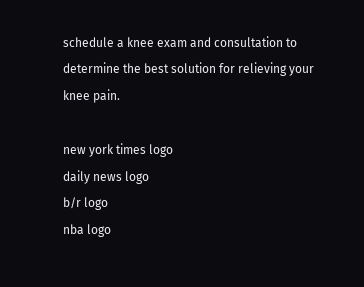schedule a knee exam and consultation to determine the best solution for relieving your knee pain.

new york times logo
daily news logo
b/r logo
nba logo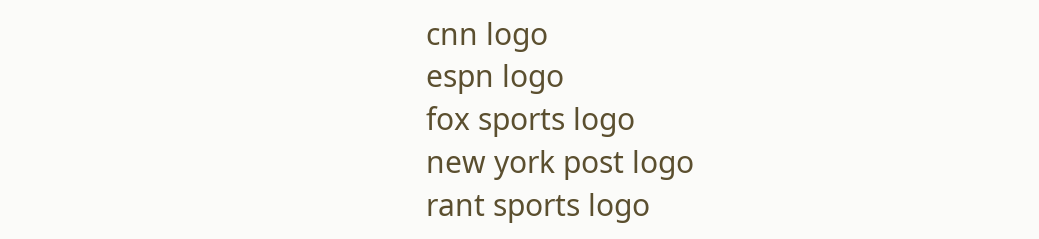cnn logo
espn logo
fox sports logo
new york post logo
rant sports logo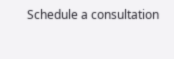Schedule a consultation